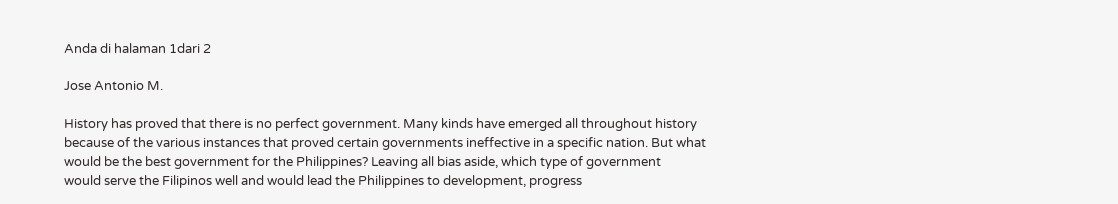Anda di halaman 1dari 2

Jose Antonio M.

History has proved that there is no perfect government. Many kinds have emerged all throughout history
because of the various instances that proved certain governments ineffective in a specific nation. But what
would be the best government for the Philippines? Leaving all bias aside, which type of government
would serve the Filipinos well and would lead the Philippines to development, progress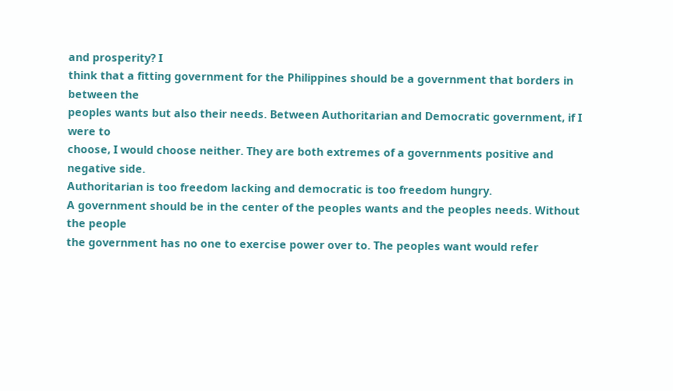and prosperity? I
think that a fitting government for the Philippines should be a government that borders in between the
peoples wants but also their needs. Between Authoritarian and Democratic government, if I were to
choose, I would choose neither. They are both extremes of a governments positive and negative side.
Authoritarian is too freedom lacking and democratic is too freedom hungry.
A government should be in the center of the peoples wants and the peoples needs. Without the people
the government has no one to exercise power over to. The peoples want would refer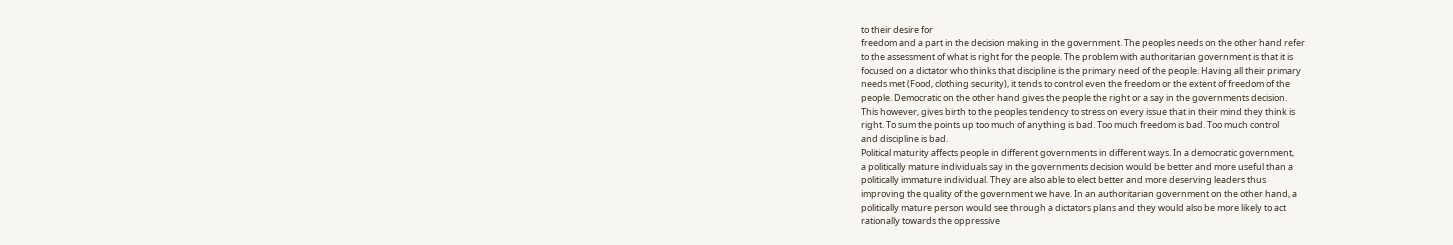to their desire for
freedom and a part in the decision making in the government. The peoples needs on the other hand refer
to the assessment of what is right for the people. The problem with authoritarian government is that it is
focused on a dictator who thinks that discipline is the primary need of the people. Having all their primary
needs met (Food, clothing security), it tends to control even the freedom or the extent of freedom of the
people. Democratic on the other hand gives the people the right or a say in the governments decision.
This however, gives birth to the peoples tendency to stress on every issue that in their mind they think is
right. To sum the points up too much of anything is bad. Too much freedom is bad. Too much control
and discipline is bad.
Political maturity affects people in different governments in different ways. In a democratic government,
a politically mature individuals say in the governments decision would be better and more useful than a
politically immature individual. They are also able to elect better and more deserving leaders thus
improving the quality of the government we have. In an authoritarian government on the other hand, a
politically mature person would see through a dictators plans and they would also be more likely to act
rationally towards the oppressive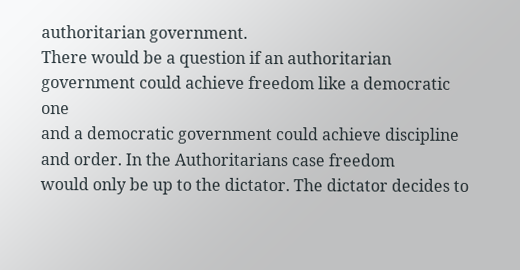authoritarian government.
There would be a question if an authoritarian government could achieve freedom like a democratic one
and a democratic government could achieve discipline and order. In the Authoritarians case freedom
would only be up to the dictator. The dictator decides to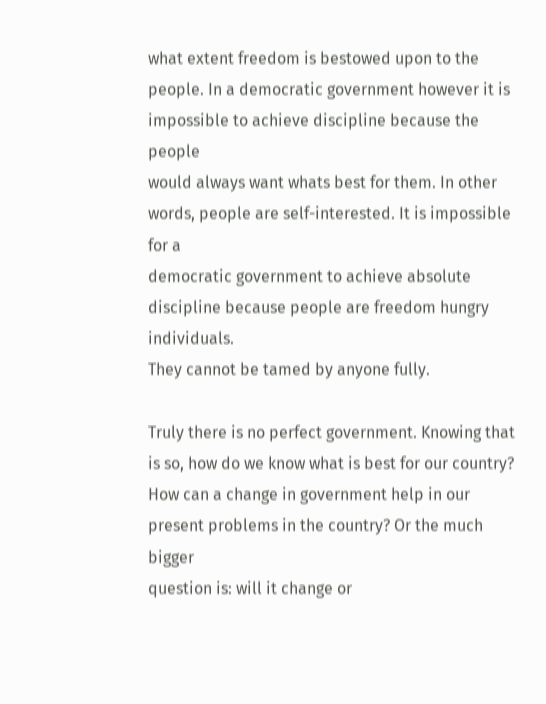what extent freedom is bestowed upon to the
people. In a democratic government however it is impossible to achieve discipline because the people
would always want whats best for them. In other words, people are self-interested. It is impossible for a
democratic government to achieve absolute discipline because people are freedom hungry individuals.
They cannot be tamed by anyone fully.

Truly there is no perfect government. Knowing that is so, how do we know what is best for our country?
How can a change in government help in our present problems in the country? Or the much bigger
question is: will it change or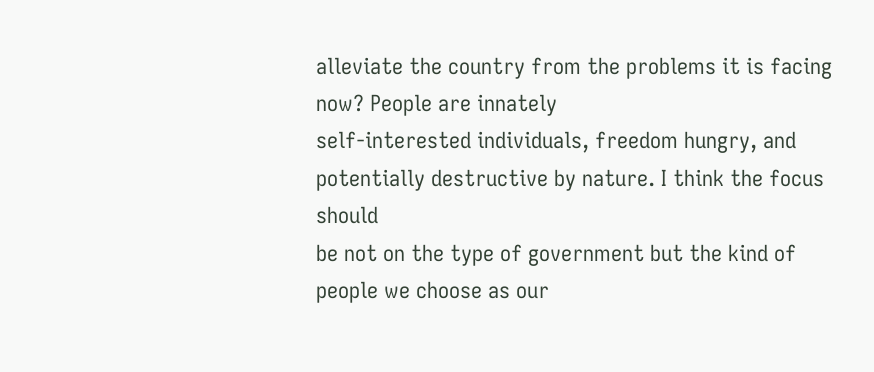alleviate the country from the problems it is facing now? People are innately
self-interested individuals, freedom hungry, and potentially destructive by nature. I think the focus should
be not on the type of government but the kind of people we choose as our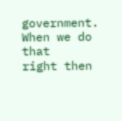government. When we do that
right then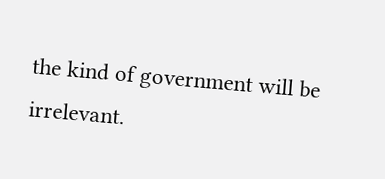the kind of government will be irrelevant.